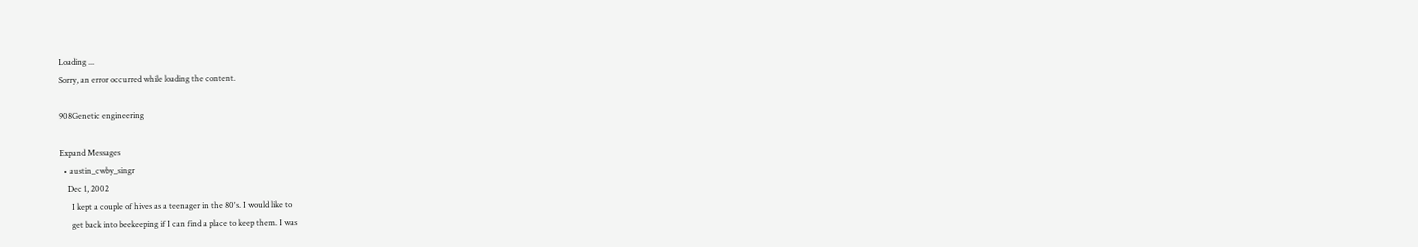Loading ...
Sorry, an error occurred while loading the content.

908Genetic engineering

Expand Messages
  • austin_cwby_singr
    Dec 1, 2002
      I kept a couple of hives as a teenager in the 80's. I would like to
      get back into beekeeping if I can find a place to keep them. I was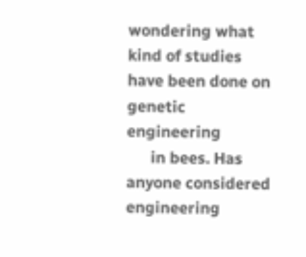wondering what kind of studies have been done on genetic engineering
      in bees. Has anyone considered engineering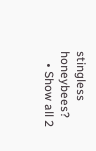stingless honeybees?
    • Show all 2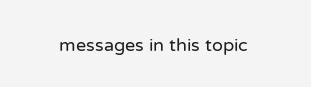messages in this topic